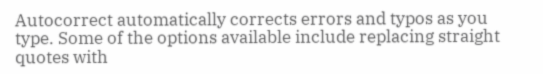Autocorrect automatically corrects errors and typos as you type. Some of the options available include replacing straight quotes with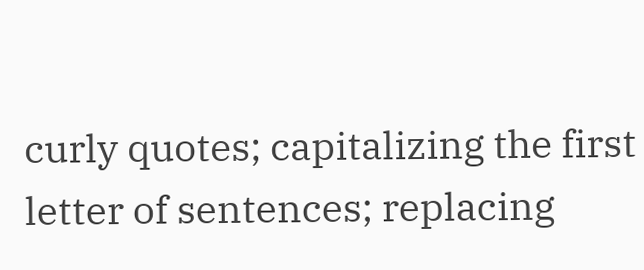curly quotes; capitalizing the first letter of sentences; replacing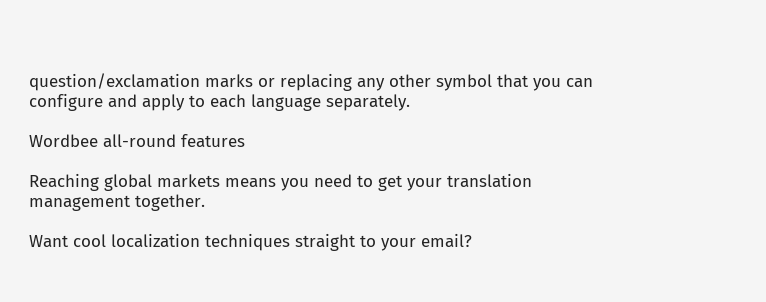question/exclamation marks or replacing any other symbol that you can configure and apply to each language separately.

Wordbee all-round features

Reaching global markets means you need to get your translation management together.

Want cool localization techniques straight to your email?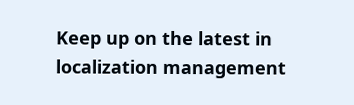Keep up on the latest in localization management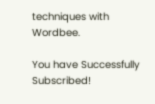techniques with Wordbee.

You have Successfully Subscribed!